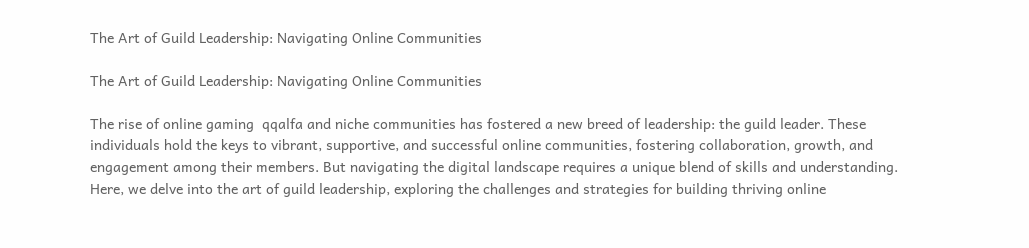The Art of Guild Leadership: Navigating Online Communities

The Art of Guild Leadership: Navigating Online Communities

The rise of online gaming  qqalfa and niche communities has fostered a new breed of leadership: the guild leader. These individuals hold the keys to vibrant, supportive, and successful online communities, fostering collaboration, growth, and engagement among their members. But navigating the digital landscape requires a unique blend of skills and understanding. Here, we delve into the art of guild leadership, exploring the challenges and strategies for building thriving online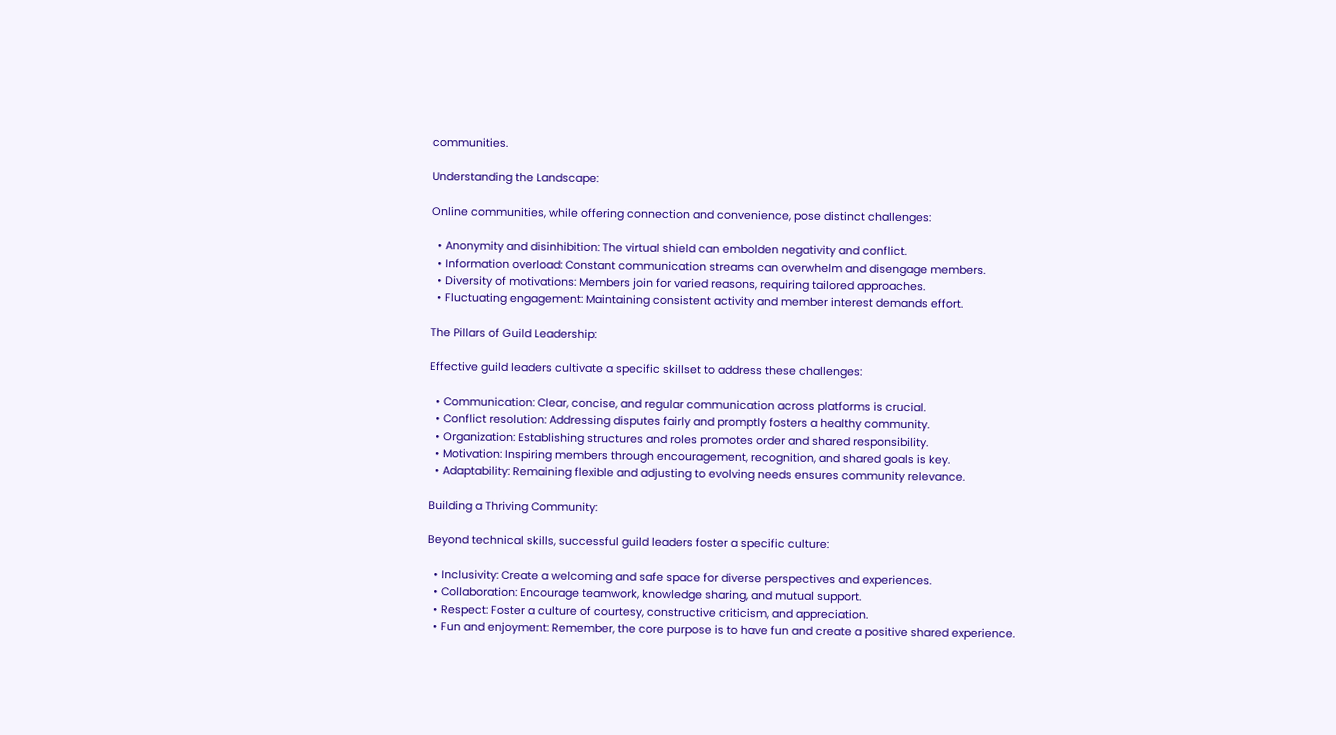communities.

Understanding the Landscape:

Online communities, while offering connection and convenience, pose distinct challenges:

  • Anonymity and disinhibition: The virtual shield can embolden negativity and conflict.
  • Information overload: Constant communication streams can overwhelm and disengage members.
  • Diversity of motivations: Members join for varied reasons, requiring tailored approaches.
  • Fluctuating engagement: Maintaining consistent activity and member interest demands effort.

The Pillars of Guild Leadership:

Effective guild leaders cultivate a specific skillset to address these challenges:

  • Communication: Clear, concise, and regular communication across platforms is crucial.
  • Conflict resolution: Addressing disputes fairly and promptly fosters a healthy community.
  • Organization: Establishing structures and roles promotes order and shared responsibility.
  • Motivation: Inspiring members through encouragement, recognition, and shared goals is key.
  • Adaptability: Remaining flexible and adjusting to evolving needs ensures community relevance.

Building a Thriving Community:

Beyond technical skills, successful guild leaders foster a specific culture:

  • Inclusivity: Create a welcoming and safe space for diverse perspectives and experiences.
  • Collaboration: Encourage teamwork, knowledge sharing, and mutual support.
  • Respect: Foster a culture of courtesy, constructive criticism, and appreciation.
  • Fun and enjoyment: Remember, the core purpose is to have fun and create a positive shared experience.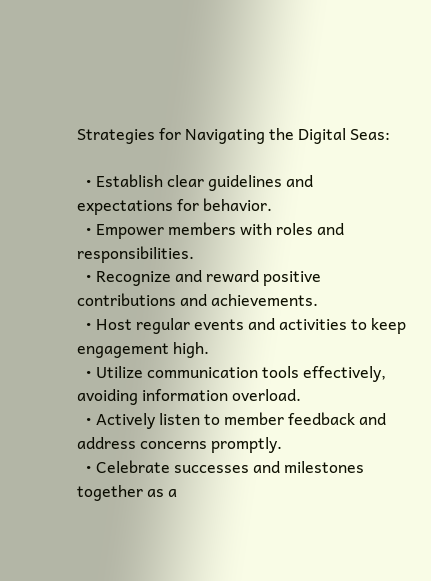Strategies for Navigating the Digital Seas:

  • Establish clear guidelines and expectations for behavior.
  • Empower members with roles and responsibilities.
  • Recognize and reward positive contributions and achievements.
  • Host regular events and activities to keep engagement high.
  • Utilize communication tools effectively, avoiding information overload.
  • Actively listen to member feedback and address concerns promptly.
  • Celebrate successes and milestones together as a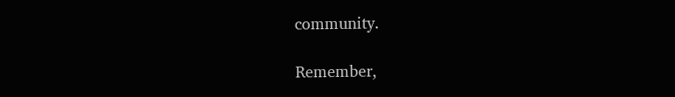community.

Remember,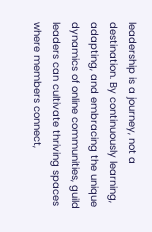leadership is a journey, not a destination. By continuously learning, adapting, and embracing the unique dynamics of online communities, guild leaders can cultivate thriving spaces where members connect,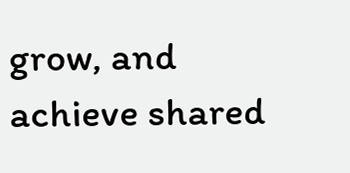grow, and achieve shared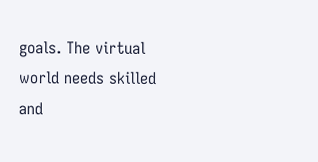goals. The virtual world needs skilled and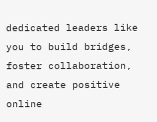dedicated leaders like you to build bridges, foster collaboration, and create positive online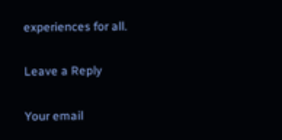experiences for all.

Leave a Reply

Your email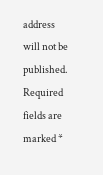address will not be published. Required fields are marked *